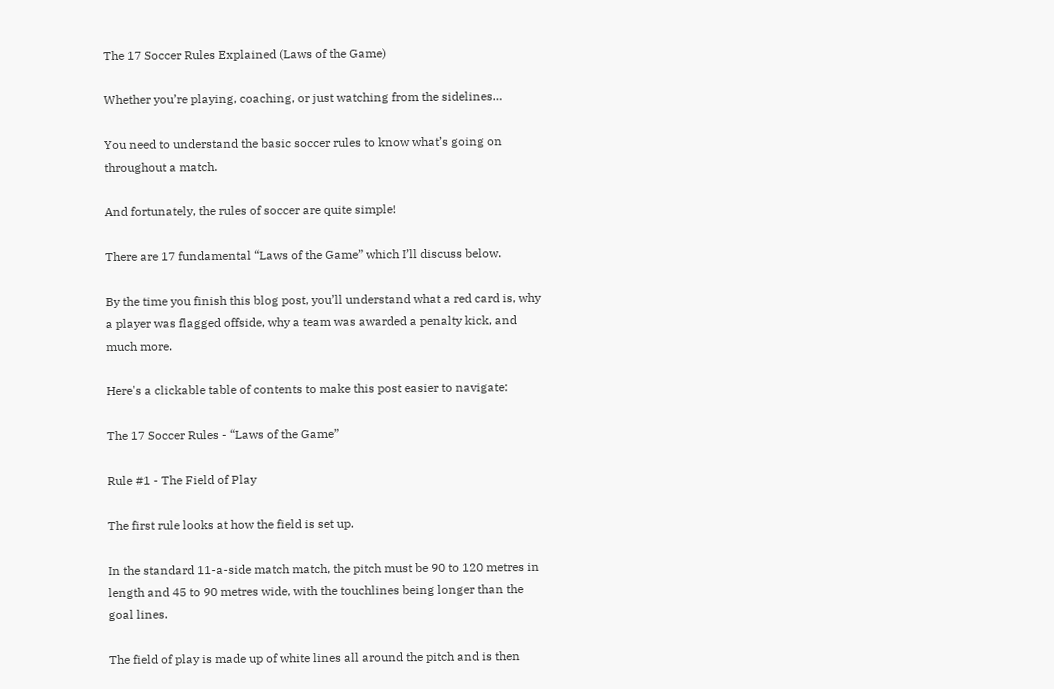The 17 Soccer Rules Explained (Laws of the Game)

Whether you’re playing, coaching, or just watching from the sidelines…

You need to understand the basic soccer rules to know what’s going on throughout a match.

And fortunately, the rules of soccer are quite simple!

There are 17 fundamental “Laws of the Game” which I’ll discuss below.

By the time you finish this blog post, you’ll understand what a red card is, why a player was flagged offside, why a team was awarded a penalty kick, and much more.

Here's a clickable table of contents to make this post easier to navigate:

The 17 Soccer Rules - “Laws of the Game”

Rule #1 - The Field of Play

The first rule looks at how the field is set up.

In the standard 11-a-side match match, the pitch must be 90 to 120 metres in length and 45 to 90 metres wide, with the touchlines being longer than the goal lines.

The field of play is made up of white lines all around the pitch and is then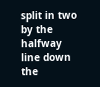split in two by the halfway line down the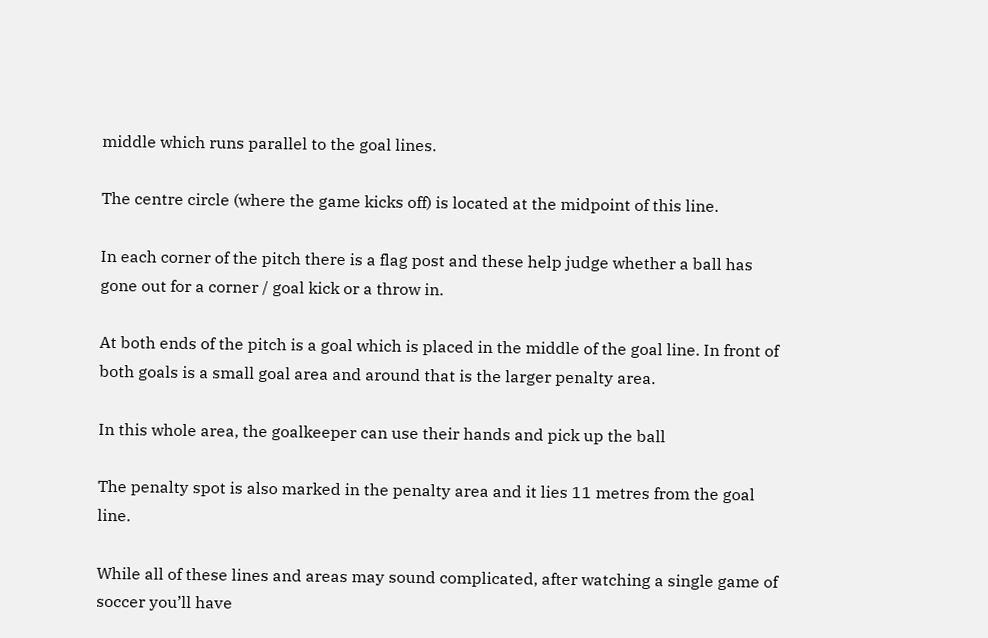middle which runs parallel to the goal lines.

The centre circle (where the game kicks off) is located at the midpoint of this line.

In each corner of the pitch there is a flag post and these help judge whether a ball has gone out for a corner / goal kick or a throw in.

At both ends of the pitch is a goal which is placed in the middle of the goal line. In front of both goals is a small goal area and around that is the larger penalty area.

In this whole area, the goalkeeper can use their hands and pick up the ball

The penalty spot is also marked in the penalty area and it lies 11 metres from the goal line.

While all of these lines and areas may sound complicated, after watching a single game of soccer you’ll have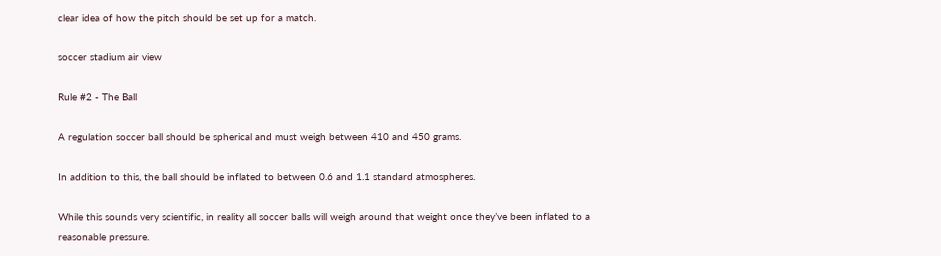clear idea of how the pitch should be set up for a match.

soccer stadium air view

Rule #2 - The Ball

A regulation soccer ball should be spherical and must weigh between 410 and 450 grams.

In addition to this, the ball should be inflated to between 0.6 and 1.1 standard atmospheres.

While this sounds very scientific, in reality all soccer balls will weigh around that weight once they’ve been inflated to a reasonable pressure.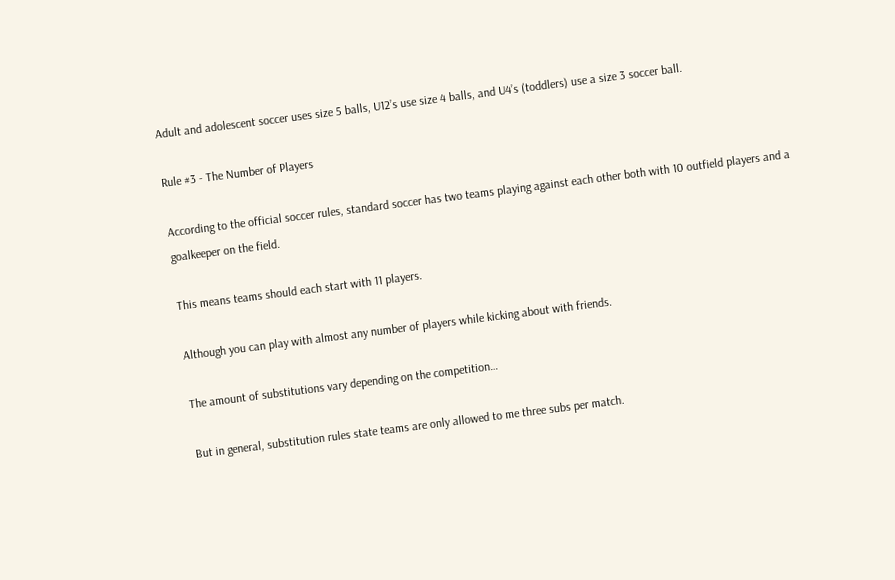Adult and adolescent soccer uses size 5 balls, U12’s use size 4 balls, and U4’s (toddlers) use a size 3 soccer ball.

Rule #3 - The Number of Players

According to the official soccer rules, standard soccer has two teams playing against each other both with 10 outfield players and a goalkeeper on the field.

This means teams should each start with 11 players.

Although you can play with almost any number of players while kicking about with friends.

The amount of substitutions vary depending on the competition…

But in general, substitution rules state teams are only allowed to me three subs per match.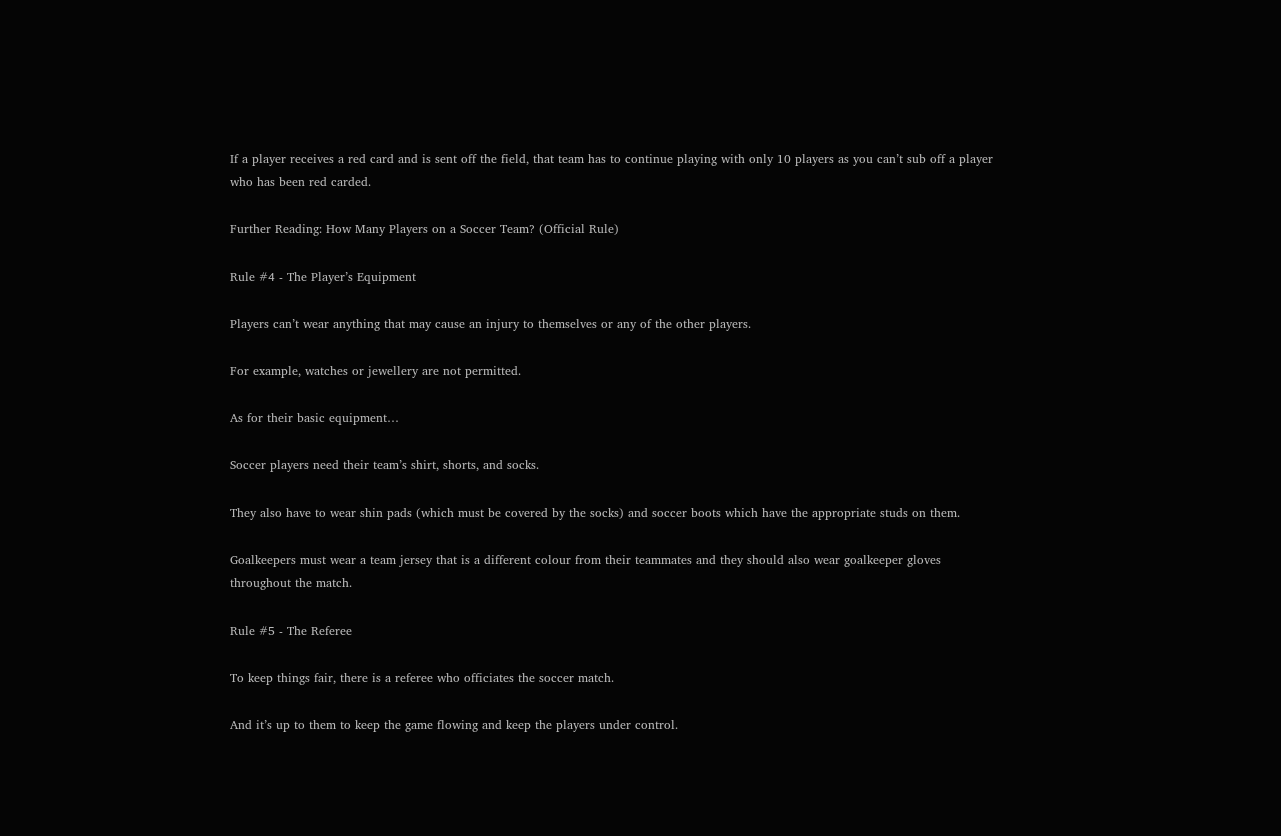If a player receives a red card and is sent off the field, that team has to continue playing with only 10 players as you can’t sub off a player who has been red carded.

Further Reading: How Many Players on a Soccer Team? (Official Rule)

Rule #4 - The Player’s Equipment

Players can’t wear anything that may cause an injury to themselves or any of the other players.

For example, watches or jewellery are not permitted.

As for their basic equipment…

Soccer players need their team’s shirt, shorts, and socks.

They also have to wear shin pads (which must be covered by the socks) and soccer boots which have the appropriate studs on them.

Goalkeepers must wear a team jersey that is a different colour from their teammates and they should also wear goalkeeper gloves throughout the match.

Rule #5 - The Referee

To keep things fair, there is a referee who officiates the soccer match.

And it’s up to them to keep the game flowing and keep the players under control.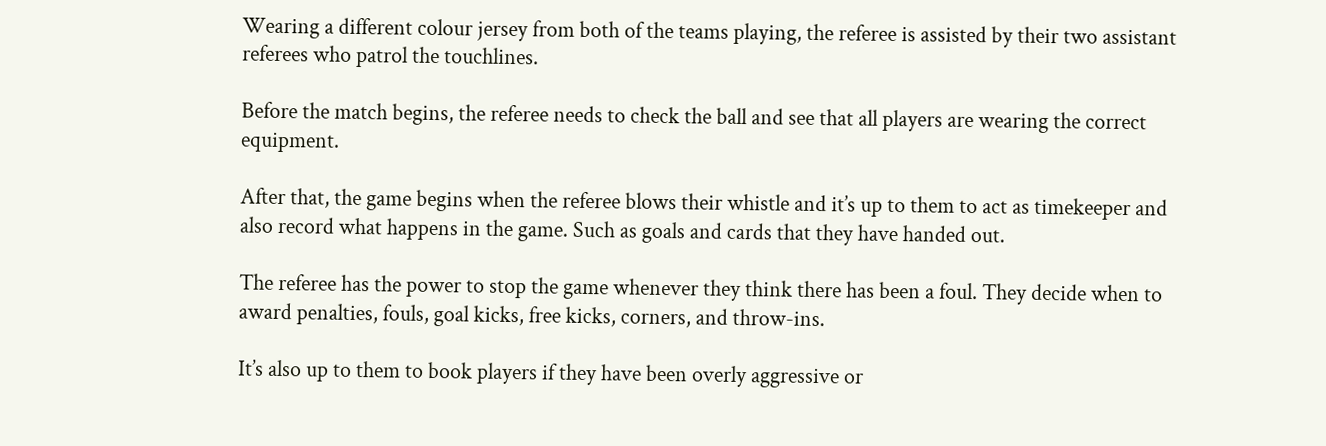Wearing a different colour jersey from both of the teams playing, the referee is assisted by their two assistant referees who patrol the touchlines.

Before the match begins, the referee needs to check the ball and see that all players are wearing the correct equipment.

After that, the game begins when the referee blows their whistle and it’s up to them to act as timekeeper and also record what happens in the game. Such as goals and cards that they have handed out.

The referee has the power to stop the game whenever they think there has been a foul. They decide when to award penalties, fouls, goal kicks, free kicks, corners, and throw-ins.

It’s also up to them to book players if they have been overly aggressive or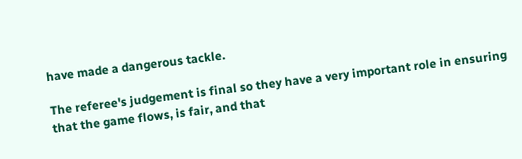have made a dangerous tackle.

The referee's judgement is final so they have a very important role in ensuring that the game flows, is fair, and that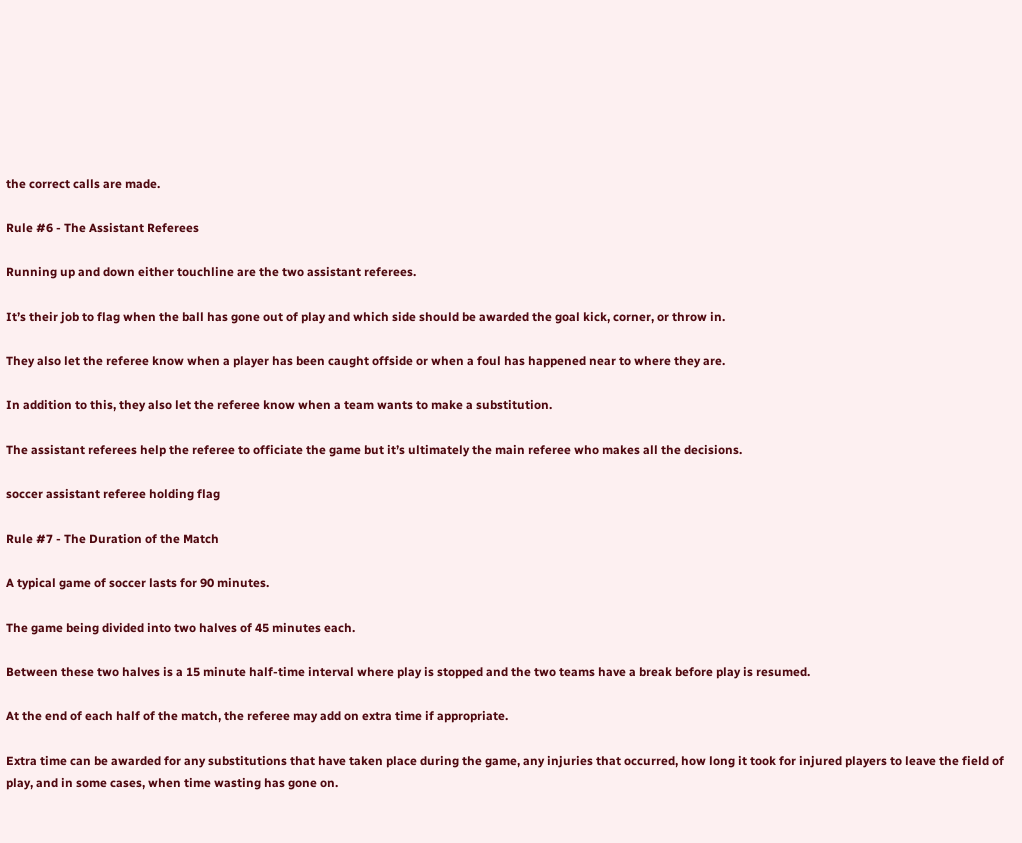the correct calls are made.

Rule #6 - The Assistant Referees

Running up and down either touchline are the two assistant referees.

It’s their job to flag when the ball has gone out of play and which side should be awarded the goal kick, corner, or throw in.

They also let the referee know when a player has been caught offside or when a foul has happened near to where they are.

In addition to this, they also let the referee know when a team wants to make a substitution.

The assistant referees help the referee to officiate the game but it’s ultimately the main referee who makes all the decisions.

soccer assistant referee holding flag

Rule #7 - The Duration of the Match

A typical game of soccer lasts for 90 minutes.

The game being divided into two halves of 45 minutes each.

Between these two halves is a 15 minute half-time interval where play is stopped and the two teams have a break before play is resumed.

At the end of each half of the match, the referee may add on extra time if appropriate.

Extra time can be awarded for any substitutions that have taken place during the game, any injuries that occurred, how long it took for injured players to leave the field of play, and in some cases, when time wasting has gone on.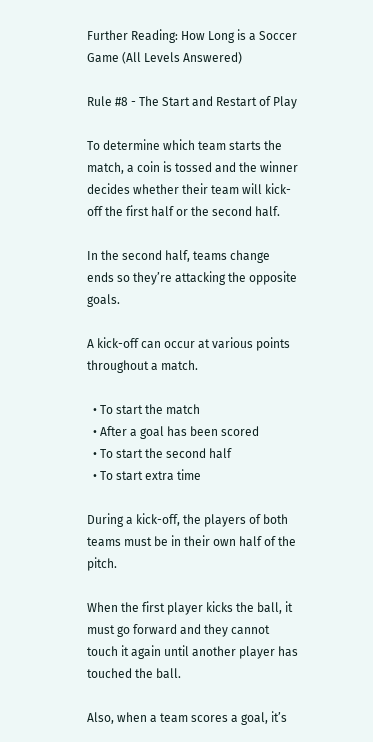Further Reading: How Long is a Soccer Game (All Levels Answered)

Rule #8 - The Start and Restart of Play

To determine which team starts the match, a coin is tossed and the winner decides whether their team will kick-off the first half or the second half.

In the second half, teams change ends so they’re attacking the opposite goals.

A kick-off can occur at various points throughout a match.

  • To start the match
  • After a goal has been scored
  • To start the second half
  • To start extra time

During a kick-off, the players of both teams must be in their own half of the pitch.

When the first player kicks the ball, it must go forward and they cannot touch it again until another player has touched the ball.

Also, when a team scores a goal, it’s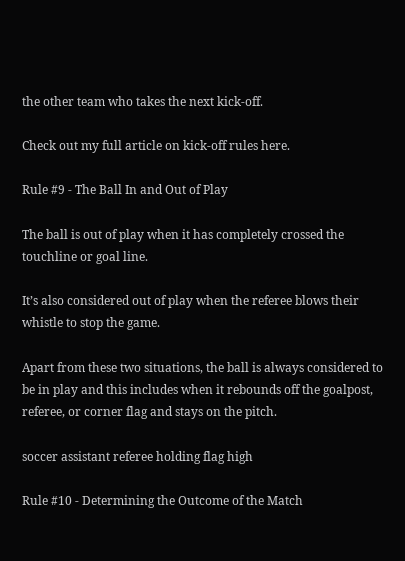the other team who takes the next kick-off.

Check out my full article on kick-off rules here.

Rule #9 - The Ball In and Out of Play

The ball is out of play when it has completely crossed the touchline or goal line.

It’s also considered out of play when the referee blows their whistle to stop the game.

Apart from these two situations, the ball is always considered to be in play and this includes when it rebounds off the goalpost, referee, or corner flag and stays on the pitch.

soccer assistant referee holding flag high

Rule #10 - Determining the Outcome of the Match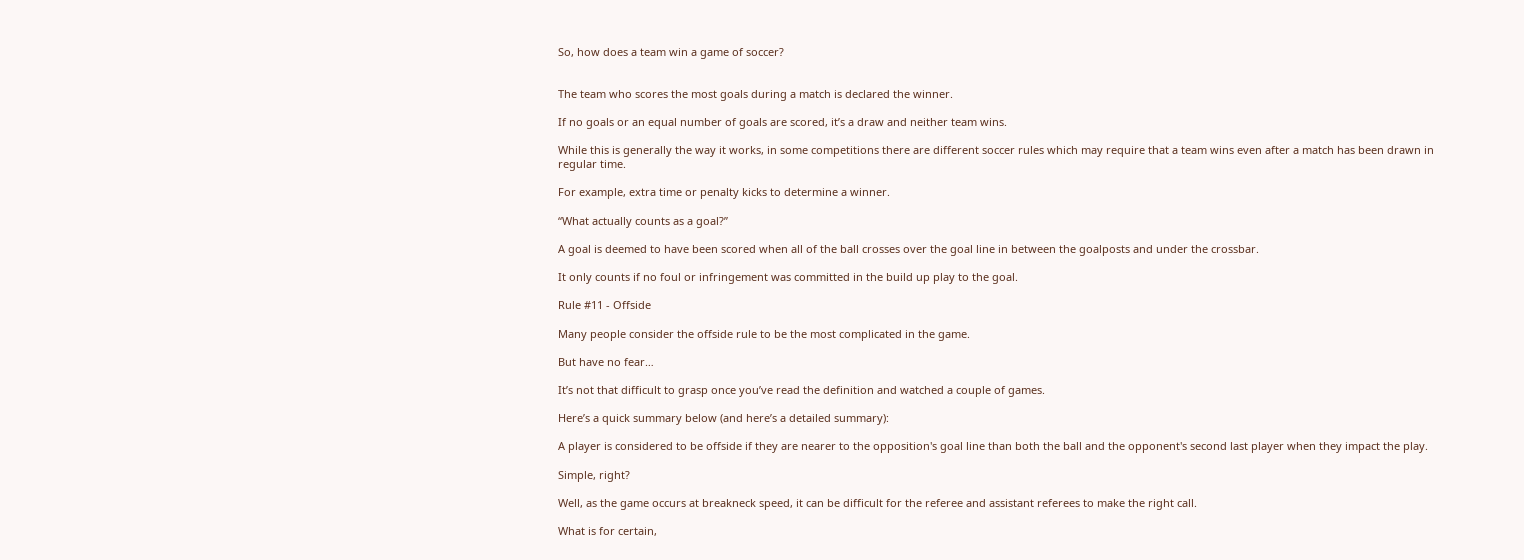So, how does a team win a game of soccer?


The team who scores the most goals during a match is declared the winner.

If no goals or an equal number of goals are scored, it’s a draw and neither team wins.

While this is generally the way it works, in some competitions there are different soccer rules which may require that a team wins even after a match has been drawn in regular time.

For example, extra time or penalty kicks to determine a winner.

“What actually counts as a goal?”

A goal is deemed to have been scored when all of the ball crosses over the goal line in between the goalposts and under the crossbar.

It only counts if no foul or infringement was committed in the build up play to the goal.

Rule #11 - Offside

Many people consider the offside rule to be the most complicated in the game.

But have no fear…

It’s not that difficult to grasp once you’ve read the definition and watched a couple of games.

Here’s a quick summary below (and here’s a detailed summary):

A player is considered to be offside if they are nearer to the opposition's goal line than both the ball and the opponent's second last player when they impact the play.

Simple, right?

Well, as the game occurs at breakneck speed, it can be difficult for the referee and assistant referees to make the right call.

What is for certain,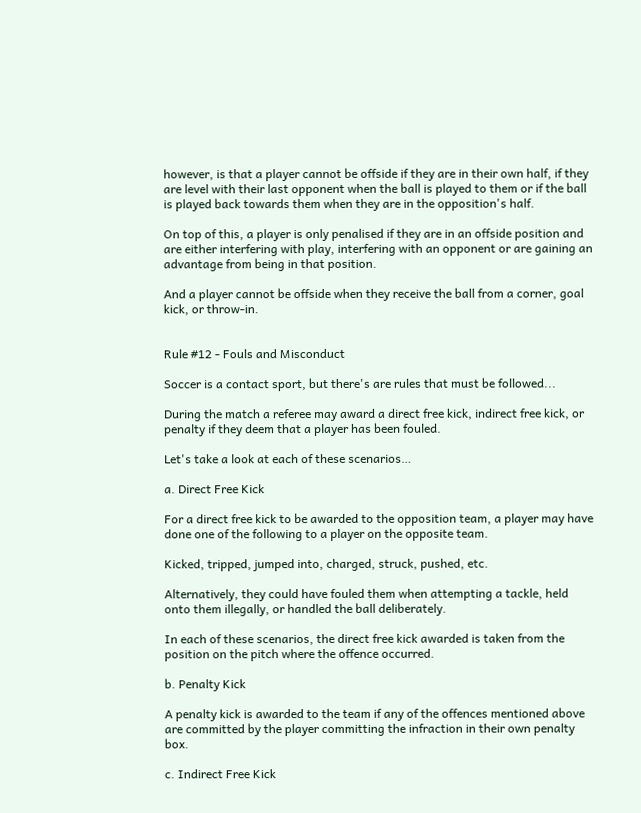however, is that a player cannot be offside if they are in their own half, if they are level with their last opponent when the ball is played to them or if the ball is played back towards them when they are in the opposition's half.

On top of this, a player is only penalised if they are in an offside position and are either interfering with play, interfering with an opponent or are gaining an advantage from being in that position.

And a player cannot be offside when they receive the ball from a corner, goal kick, or throw-in.


Rule #12 - Fouls and Misconduct

Soccer is a contact sport, but there's are rules that must be followed...

During the match a referee may award a direct free kick, indirect free kick, or penalty if they deem that a player has been fouled.

Let's take a look at each of these scenarios…

a. Direct Free Kick

For a direct free kick to be awarded to the opposition team, a player may have done one of the following to a player on the opposite team.

Kicked, tripped, jumped into, charged, struck, pushed, etc.

Alternatively, they could have fouled them when attempting a tackle, held onto them illegally, or handled the ball deliberately.

In each of these scenarios, the direct free kick awarded is taken from the position on the pitch where the offence occurred.

b. Penalty Kick

A penalty kick is awarded to the team if any of the offences mentioned above are committed by the player committing the infraction in their own penalty box.

c. Indirect Free Kick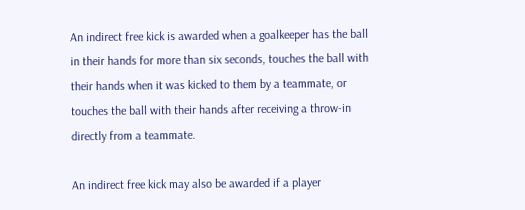An indirect free kick is awarded when a goalkeeper has the ball in their hands for more than six seconds, touches the ball with their hands when it was kicked to them by a teammate, or touches the ball with their hands after receiving a throw-in directly from a teammate.

An indirect free kick may also be awarded if a player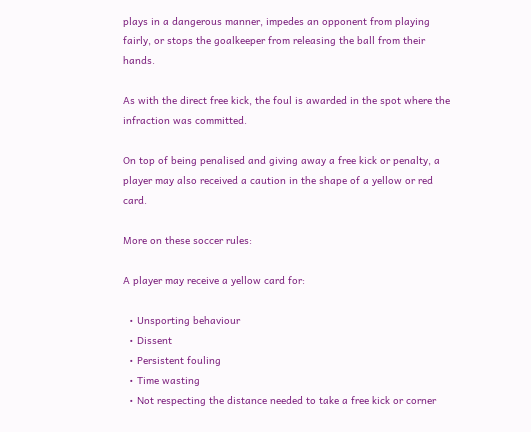plays in a dangerous manner, impedes an opponent from playing fairly, or stops the goalkeeper from releasing the ball from their hands.

As with the direct free kick, the foul is awarded in the spot where the infraction was committed.

On top of being penalised and giving away a free kick or penalty, a player may also received a caution in the shape of a yellow or red card.

More on these soccer rules:

A player may receive a yellow card for:

  • Unsporting behaviour
  • Dissent
  • Persistent fouling
  • Time wasting
  • Not respecting the distance needed to take a free kick or corner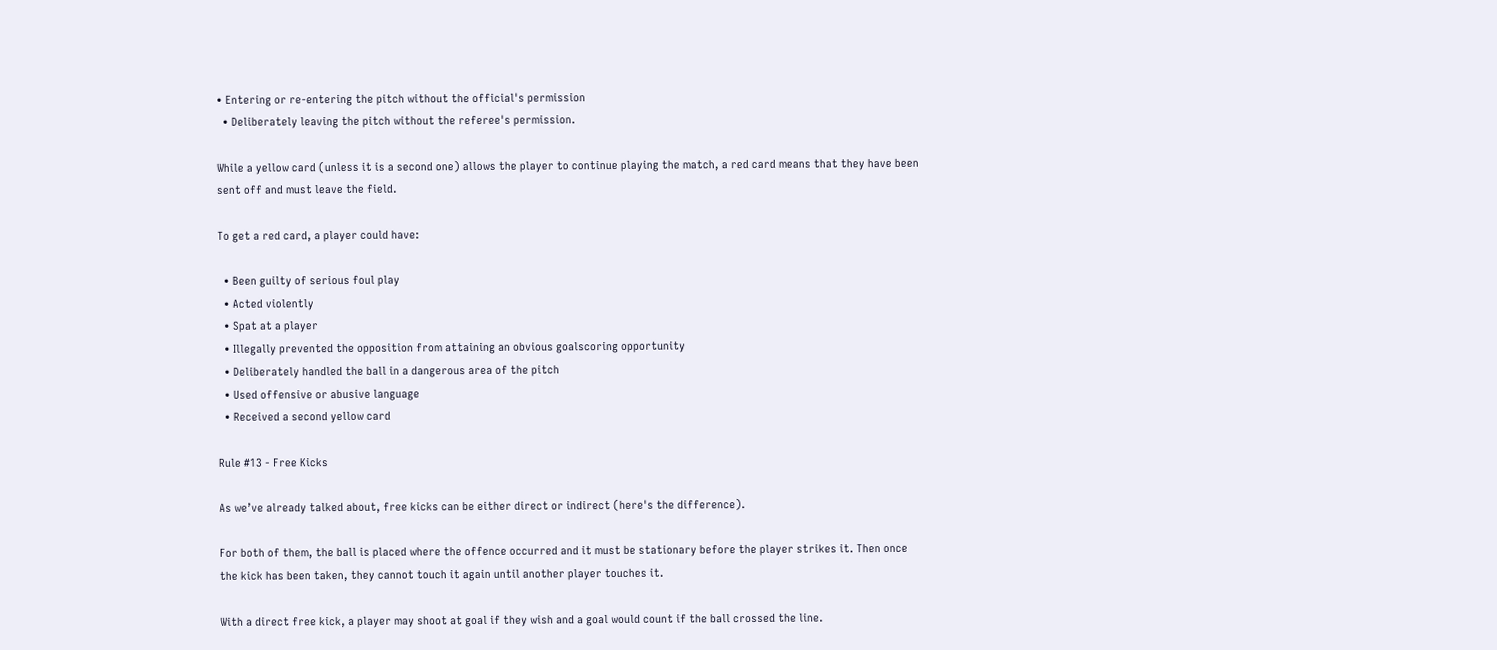• Entering or re-entering the pitch without the official's permission
  • Deliberately leaving the pitch without the referee's permission.

While a yellow card (unless it is a second one) allows the player to continue playing the match, a red card means that they have been sent off and must leave the field.

To get a red card, a player could have:

  • Been guilty of serious foul play
  • Acted violently
  • Spat at a player
  • Illegally prevented the opposition from attaining an obvious goalscoring opportunity
  • Deliberately handled the ball in a dangerous area of the pitch
  • Used offensive or abusive language
  • Received a second yellow card

Rule #13 - Free Kicks

As we’ve already talked about, free kicks can be either direct or indirect (here's the difference).

For both of them, the ball is placed where the offence occurred and it must be stationary before the player strikes it. Then once the kick has been taken, they cannot touch it again until another player touches it.

With a direct free kick, a player may shoot at goal if they wish and a goal would count if the ball crossed the line.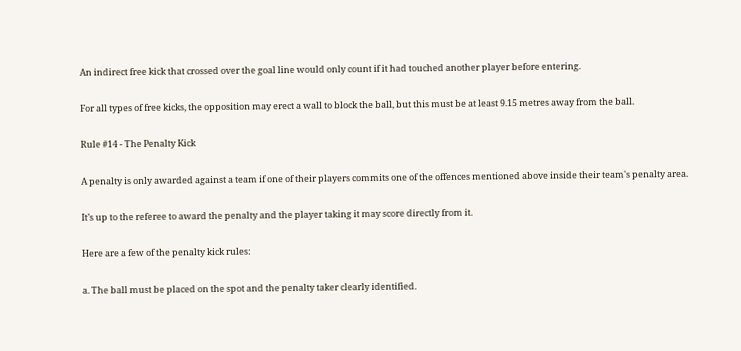An indirect free kick that crossed over the goal line would only count if it had touched another player before entering.

For all types of free kicks, the opposition may erect a wall to block the ball, but this must be at least 9.15 metres away from the ball.

Rule #14 - The Penalty Kick

A penalty is only awarded against a team if one of their players commits one of the offences mentioned above inside their team's penalty area.

It’s up to the referee to award the penalty and the player taking it may score directly from it.

Here are a few of the penalty kick rules:

a. The ball must be placed on the spot and the penalty taker clearly identified.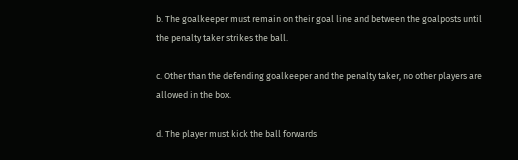b. The goalkeeper must remain on their goal line and between the goalposts until the penalty taker strikes the ball.

c. Other than the defending goalkeeper and the penalty taker, no other players are allowed in the box.

d. The player must kick the ball forwards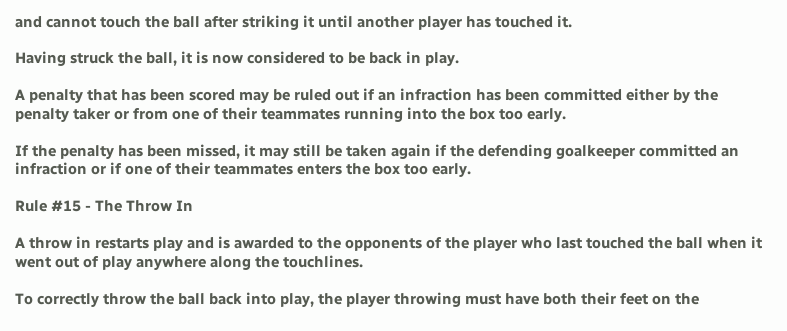and cannot touch the ball after striking it until another player has touched it.

Having struck the ball, it is now considered to be back in play.

A penalty that has been scored may be ruled out if an infraction has been committed either by the penalty taker or from one of their teammates running into the box too early.

If the penalty has been missed, it may still be taken again if the defending goalkeeper committed an infraction or if one of their teammates enters the box too early.

Rule #15 - The Throw In

A throw in restarts play and is awarded to the opponents of the player who last touched the ball when it went out of play anywhere along the touchlines.

To correctly throw the ball back into play, the player throwing must have both their feet on the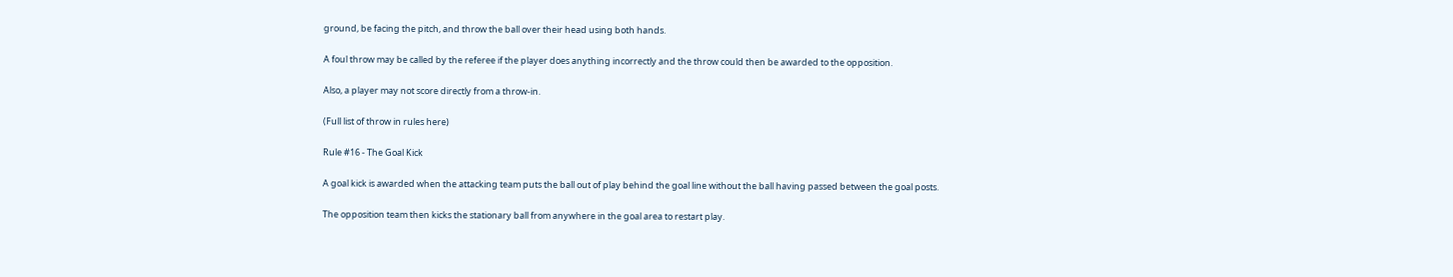ground, be facing the pitch, and throw the ball over their head using both hands.

A foul throw may be called by the referee if the player does anything incorrectly and the throw could then be awarded to the opposition.

Also, a player may not score directly from a throw-in.

(Full list of throw in rules here)

Rule #16 - The Goal Kick

A goal kick is awarded when the attacking team puts the ball out of play behind the goal line without the ball having passed between the goal posts.

The opposition team then kicks the stationary ball from anywhere in the goal area to restart play.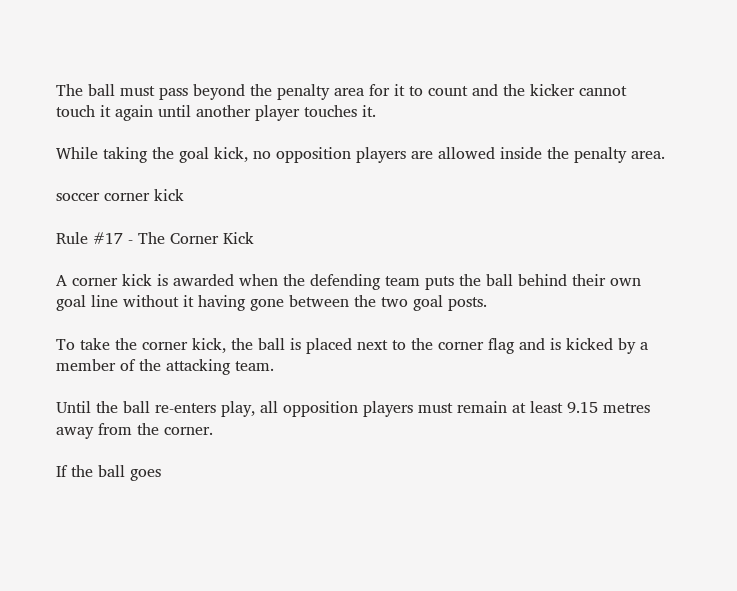The ball must pass beyond the penalty area for it to count and the kicker cannot touch it again until another player touches it.

While taking the goal kick, no opposition players are allowed inside the penalty area.

soccer corner kick

Rule #17 - The Corner Kick

A corner kick is awarded when the defending team puts the ball behind their own goal line without it having gone between the two goal posts.

To take the corner kick, the ball is placed next to the corner flag and is kicked by a member of the attacking team.

Until the ball re-enters play, all opposition players must remain at least 9.15 metres away from the corner.

If the ball goes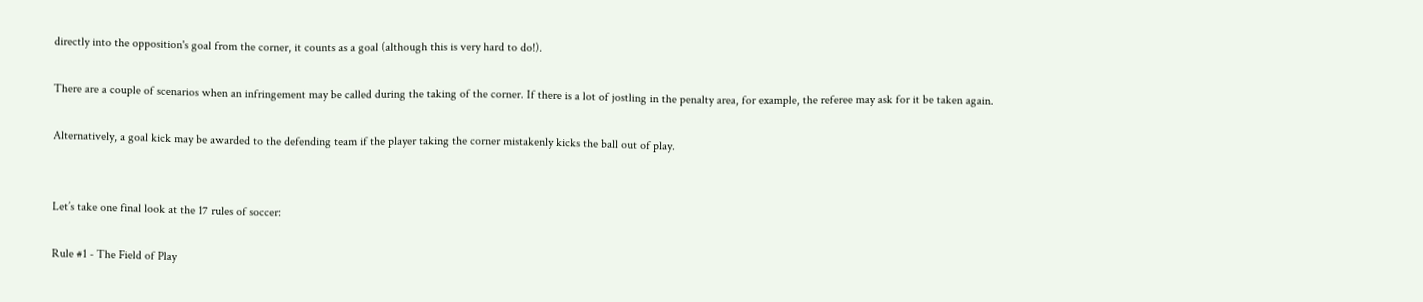directly into the opposition's goal from the corner, it counts as a goal (although this is very hard to do!).

There are a couple of scenarios when an infringement may be called during the taking of the corner. If there is a lot of jostling in the penalty area, for example, the referee may ask for it be taken again.

Alternatively, a goal kick may be awarded to the defending team if the player taking the corner mistakenly kicks the ball out of play.


Let’s take one final look at the 17 rules of soccer:

Rule #1 - The Field of Play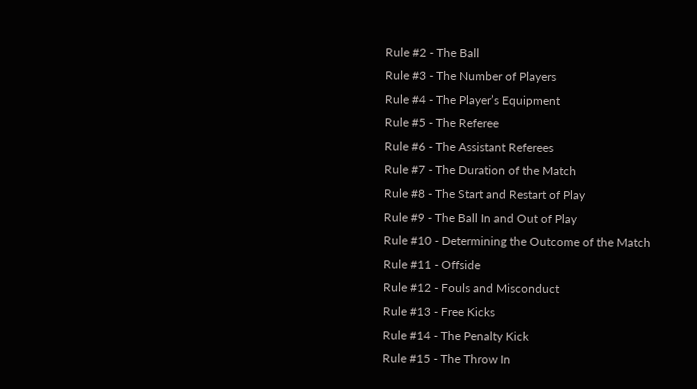Rule #2 - The Ball
Rule #3 - The Number of Players
Rule #4 - The Player’s Equipment
Rule #5 - The Referee
Rule #6 - The Assistant Referees
Rule #7 - The Duration of the Match
Rule #8 - The Start and Restart of Play
Rule #9 - The Ball In and Out of Play
Rule #10 - Determining the Outcome of the Match
Rule #11 - Offside
Rule #12 - Fouls and Misconduct
Rule #13 - Free Kicks
Rule #14 - The Penalty Kick
Rule #15 - The Throw In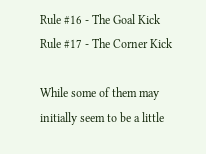Rule #16 - The Goal Kick
Rule #17 - The Corner Kick

While some of them may initially seem to be a little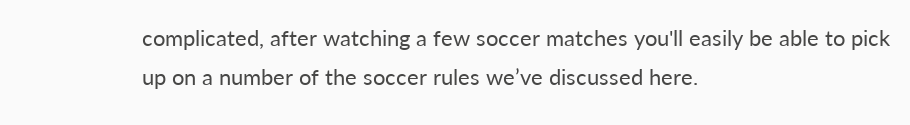complicated, after watching a few soccer matches you'll easily be able to pick up on a number of the soccer rules we’ve discussed here.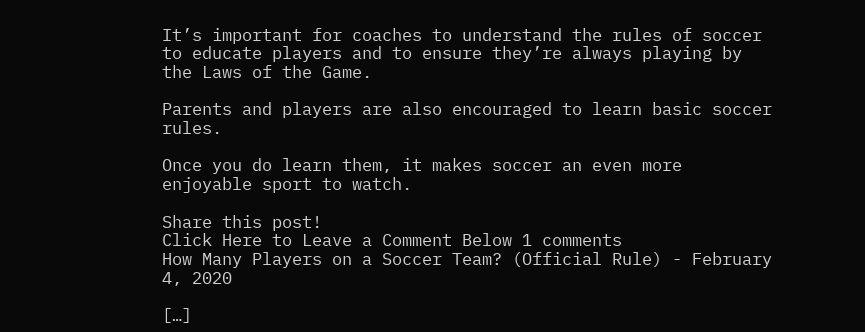It’s important for coaches to understand the rules of soccer to educate players and to ensure they’re always playing by the Laws of the Game.

Parents and players are also encouraged to learn basic soccer rules.

Once you do learn them, it makes soccer an even more enjoyable sport to watch.

Share this post!
Click Here to Leave a Comment Below 1 comments
How Many Players on a Soccer Team? (Official Rule) - February 4, 2020

[…]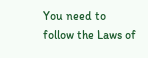You need to follow the Laws of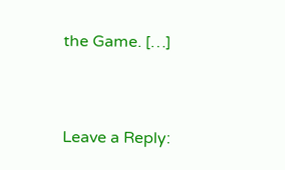the Game. […]


Leave a Reply: